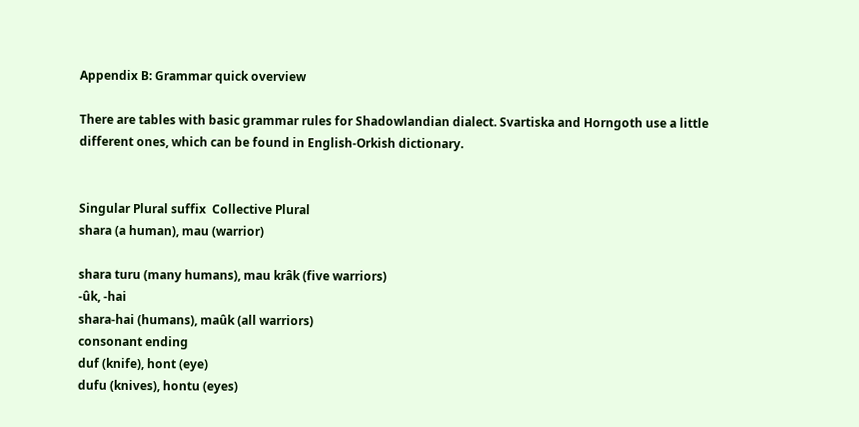Appendix B: Grammar quick overview

There are tables with basic grammar rules for Shadowlandian dialect. Svartiska and Horngoth use a little different ones, which can be found in English-Orkish dictionary.


Singular Plural suffix  Collective Plural
shara (a human), mau (warrior)

shara turu (many humans), mau krâk (five warriors)
-ûk, -hai
shara-hai (humans), maûk (all warriors)
consonant ending
duf (knife), hont (eye)
dufu (knives), hontu (eyes)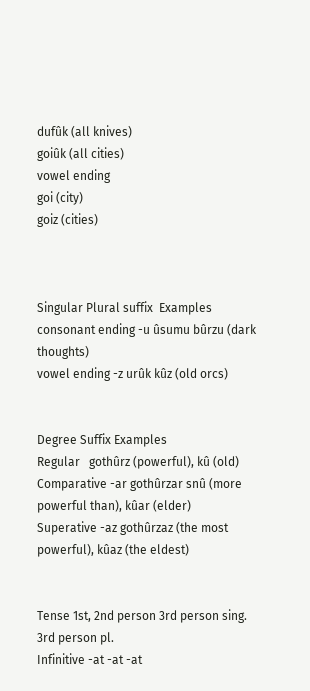dufûk (all knives)
goiûk (all cities)
vowel ending
goi (city)
goiz (cities)



Singular Plural suffix  Examples
consonant ending -u ûsumu bûrzu (dark thoughts)
vowel ending -z urûk kûz (old orcs)


Degree Suffix Examples
Regular   gothûrz (powerful), kû (old)
Comparative -ar gothûrzar snû (more powerful than), kûar (elder)
Superative -az gothûrzaz (the most powerful), kûaz (the eldest)


Tense 1st, 2nd person 3rd person sing. 3rd person pl.
Infinitive -at -at -at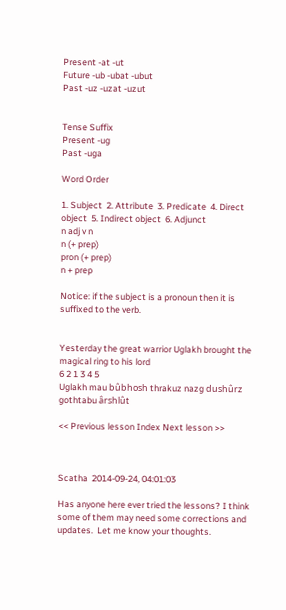Present -at -ut
Future -ub -ubat -ubut
Past -uz -uzat -uzut


Tense Suffix
Present -ug
Past -uga

Word Order

1. Subject  2. Attribute  3. Predicate  4. Direct object  5. Indirect object  6. Adjunct
n adj v n
n (+ prep)
pron (+ prep)
n + prep

Notice: if the subject is a pronoun then it is suffixed to the verb.


Yesterday the great warrior Uglakh brought the magical ring to his lord
6 2 1 3 4 5
Uglakh mau bûbhosh thrakuz nazg dushûrz gothtabu ârshlût

<< Previous lesson Index Next lesson >>



Scatha  2014-09-24, 04:01:03

Has anyone here ever tried the lessons? I think some of them may need some corrections and updates.  Let me know your thoughts.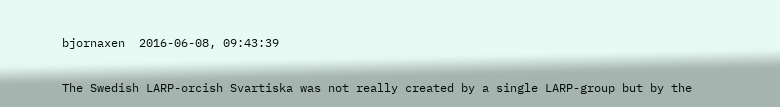bjornaxen  2016-06-08, 09:43:39

The Swedish LARP-orcish Svartiska was not really created by a single LARP-group but by the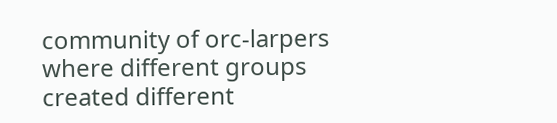community of orc-larpers where different groups created different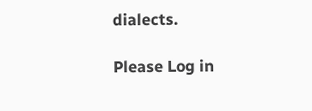dialects.

Please Log in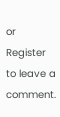or Register to leave a comment.